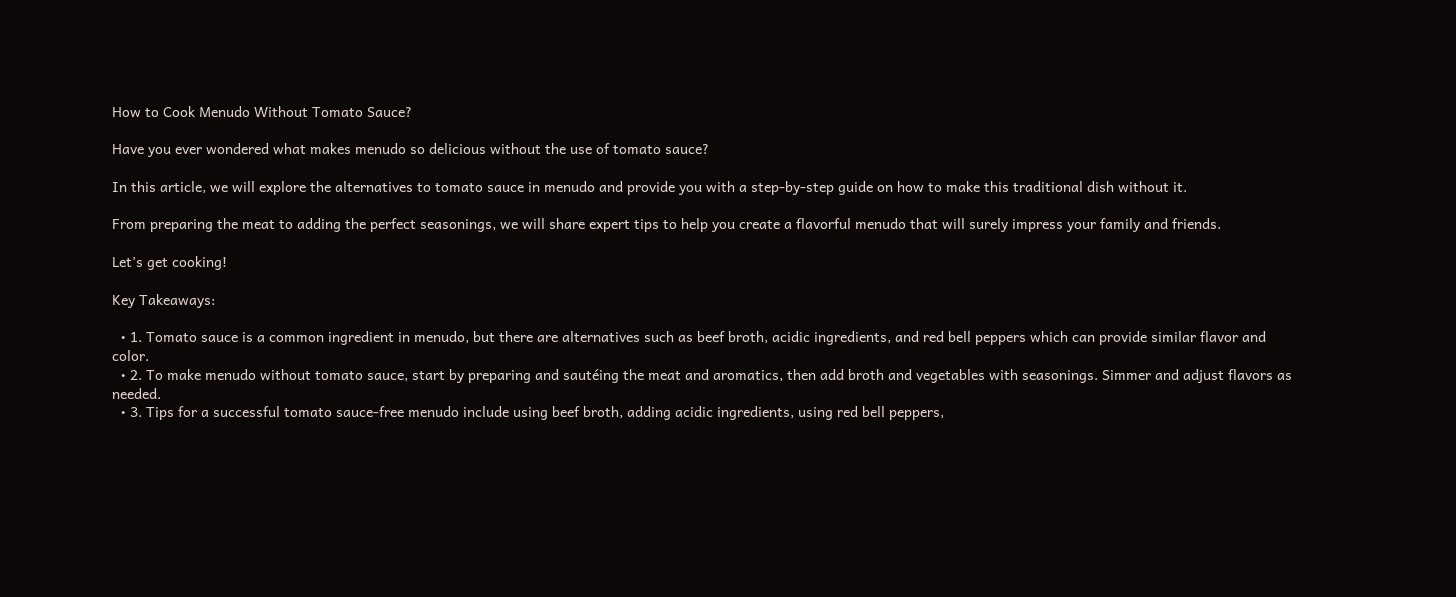How to Cook Menudo Without Tomato Sauce?

Have you ever wondered what makes menudo so delicious without the use of tomato sauce?

In this article, we will explore the alternatives to tomato sauce in menudo and provide you with a step-by-step guide on how to make this traditional dish without it.

From preparing the meat to adding the perfect seasonings, we will share expert tips to help you create a flavorful menudo that will surely impress your family and friends.

Let’s get cooking!

Key Takeaways:

  • 1. Tomato sauce is a common ingredient in menudo, but there are alternatives such as beef broth, acidic ingredients, and red bell peppers which can provide similar flavor and color.
  • 2. To make menudo without tomato sauce, start by preparing and sautéing the meat and aromatics, then add broth and vegetables with seasonings. Simmer and adjust flavors as needed.
  • 3. Tips for a successful tomato sauce-free menudo include using beef broth, adding acidic ingredients, using red bell peppers,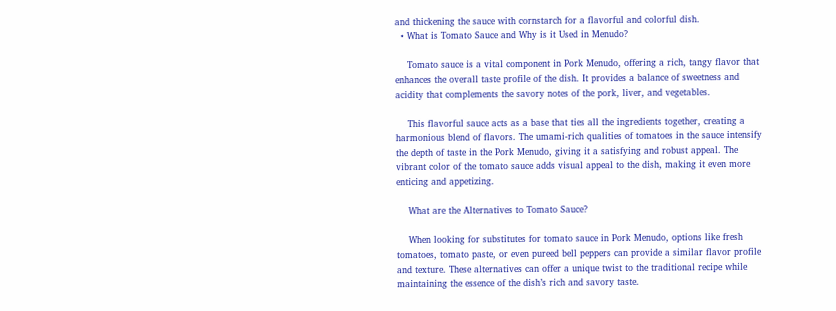and thickening the sauce with cornstarch for a flavorful and colorful dish.
  • What is Tomato Sauce and Why is it Used in Menudo?

    Tomato sauce is a vital component in Pork Menudo, offering a rich, tangy flavor that enhances the overall taste profile of the dish. It provides a balance of sweetness and acidity that complements the savory notes of the pork, liver, and vegetables.

    This flavorful sauce acts as a base that ties all the ingredients together, creating a harmonious blend of flavors. The umami-rich qualities of tomatoes in the sauce intensify the depth of taste in the Pork Menudo, giving it a satisfying and robust appeal. The vibrant color of the tomato sauce adds visual appeal to the dish, making it even more enticing and appetizing.

    What are the Alternatives to Tomato Sauce?

    When looking for substitutes for tomato sauce in Pork Menudo, options like fresh tomatoes, tomato paste, or even pureed bell peppers can provide a similar flavor profile and texture. These alternatives can offer a unique twist to the traditional recipe while maintaining the essence of the dish’s rich and savory taste.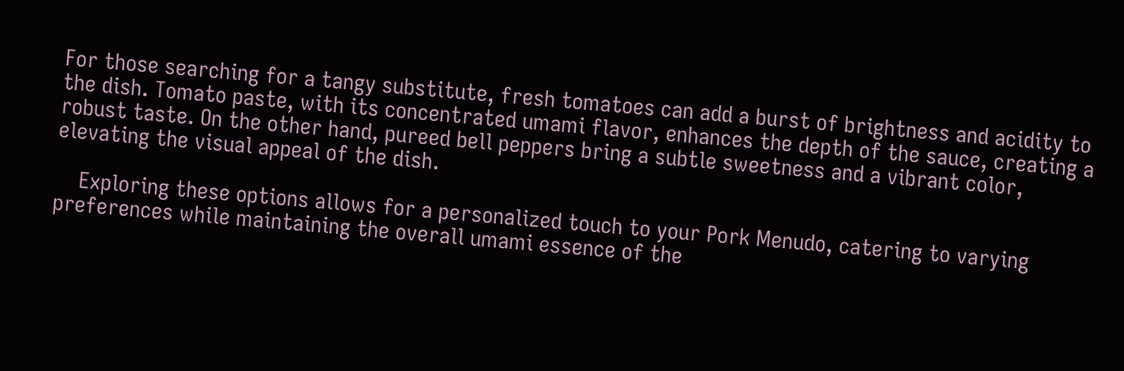For those searching for a tangy substitute, fresh tomatoes can add a burst of brightness and acidity to the dish. Tomato paste, with its concentrated umami flavor, enhances the depth of the sauce, creating a robust taste. On the other hand, pureed bell peppers bring a subtle sweetness and a vibrant color, elevating the visual appeal of the dish.

    Exploring these options allows for a personalized touch to your Pork Menudo, catering to varying preferences while maintaining the overall umami essence of the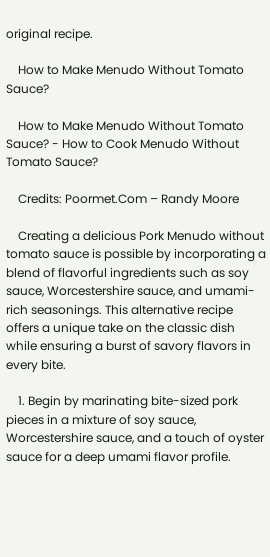original recipe.

    How to Make Menudo Without Tomato Sauce?

    How to Make Menudo Without Tomato Sauce? - How to Cook Menudo Without Tomato Sauce?

    Credits: Poormet.Com – Randy Moore

    Creating a delicious Pork Menudo without tomato sauce is possible by incorporating a blend of flavorful ingredients such as soy sauce, Worcestershire sauce, and umami-rich seasonings. This alternative recipe offers a unique take on the classic dish while ensuring a burst of savory flavors in every bite.

    1. Begin by marinating bite-sized pork pieces in a mixture of soy sauce, Worcestershire sauce, and a touch of oyster sauce for a deep umami flavor profile.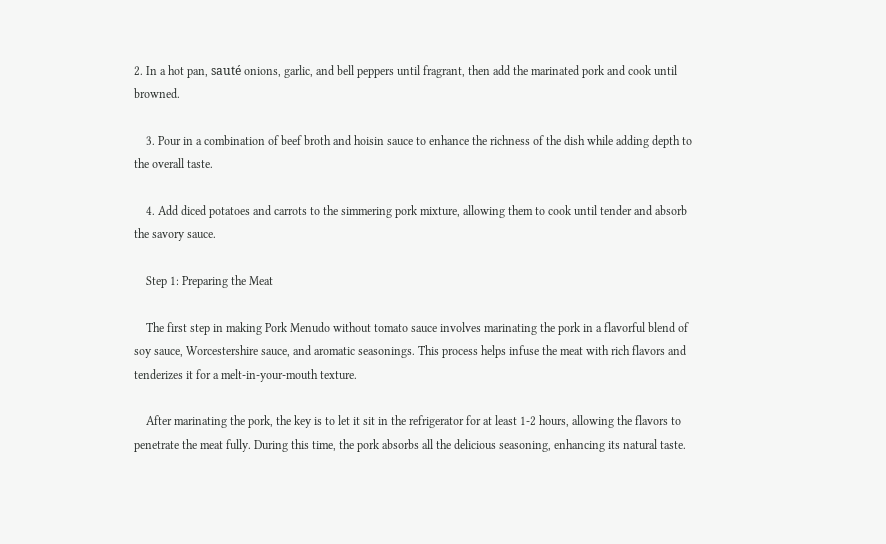2. In a hot pan, sauté onions, garlic, and bell peppers until fragrant, then add the marinated pork and cook until browned.

    3. Pour in a combination of beef broth and hoisin sauce to enhance the richness of the dish while adding depth to the overall taste.

    4. Add diced potatoes and carrots to the simmering pork mixture, allowing them to cook until tender and absorb the savory sauce.

    Step 1: Preparing the Meat

    The first step in making Pork Menudo without tomato sauce involves marinating the pork in a flavorful blend of soy sauce, Worcestershire sauce, and aromatic seasonings. This process helps infuse the meat with rich flavors and tenderizes it for a melt-in-your-mouth texture.

    After marinating the pork, the key is to let it sit in the refrigerator for at least 1-2 hours, allowing the flavors to penetrate the meat fully. During this time, the pork absorbs all the delicious seasoning, enhancing its natural taste.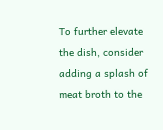To further elevate the dish, consider adding a splash of meat broth to the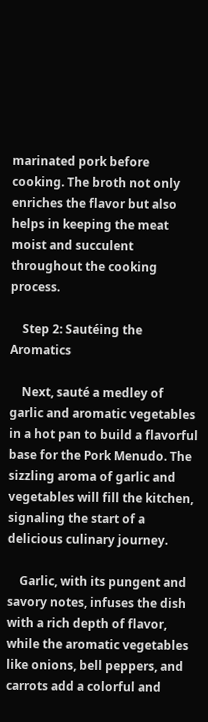marinated pork before cooking. The broth not only enriches the flavor but also helps in keeping the meat moist and succulent throughout the cooking process.

    Step 2: Sautéing the Aromatics

    Next, sauté a medley of garlic and aromatic vegetables in a hot pan to build a flavorful base for the Pork Menudo. The sizzling aroma of garlic and vegetables will fill the kitchen, signaling the start of a delicious culinary journey.

    Garlic, with its pungent and savory notes, infuses the dish with a rich depth of flavor, while the aromatic vegetables like onions, bell peppers, and carrots add a colorful and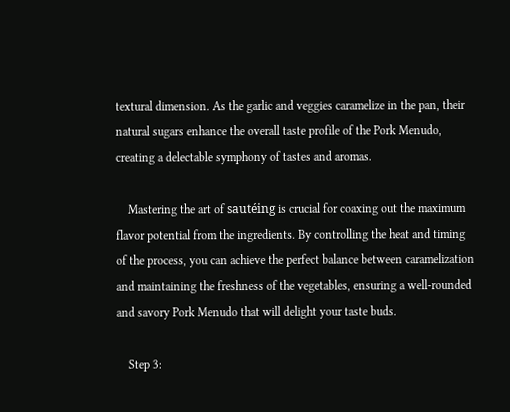textural dimension. As the garlic and veggies caramelize in the pan, their natural sugars enhance the overall taste profile of the Pork Menudo, creating a delectable symphony of tastes and aromas.

    Mastering the art of sautéing is crucial for coaxing out the maximum flavor potential from the ingredients. By controlling the heat and timing of the process, you can achieve the perfect balance between caramelization and maintaining the freshness of the vegetables, ensuring a well-rounded and savory Pork Menudo that will delight your taste buds.

    Step 3: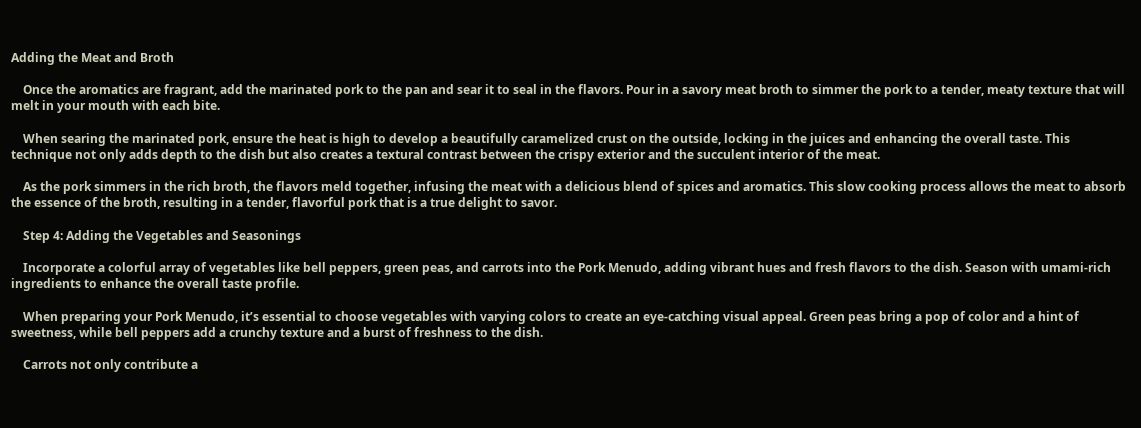Adding the Meat and Broth

    Once the aromatics are fragrant, add the marinated pork to the pan and sear it to seal in the flavors. Pour in a savory meat broth to simmer the pork to a tender, meaty texture that will melt in your mouth with each bite.

    When searing the marinated pork, ensure the heat is high to develop a beautifully caramelized crust on the outside, locking in the juices and enhancing the overall taste. This technique not only adds depth to the dish but also creates a textural contrast between the crispy exterior and the succulent interior of the meat.

    As the pork simmers in the rich broth, the flavors meld together, infusing the meat with a delicious blend of spices and aromatics. This slow cooking process allows the meat to absorb the essence of the broth, resulting in a tender, flavorful pork that is a true delight to savor.

    Step 4: Adding the Vegetables and Seasonings

    Incorporate a colorful array of vegetables like bell peppers, green peas, and carrots into the Pork Menudo, adding vibrant hues and fresh flavors to the dish. Season with umami-rich ingredients to enhance the overall taste profile.

    When preparing your Pork Menudo, it’s essential to choose vegetables with varying colors to create an eye-catching visual appeal. Green peas bring a pop of color and a hint of sweetness, while bell peppers add a crunchy texture and a burst of freshness to the dish.

    Carrots not only contribute a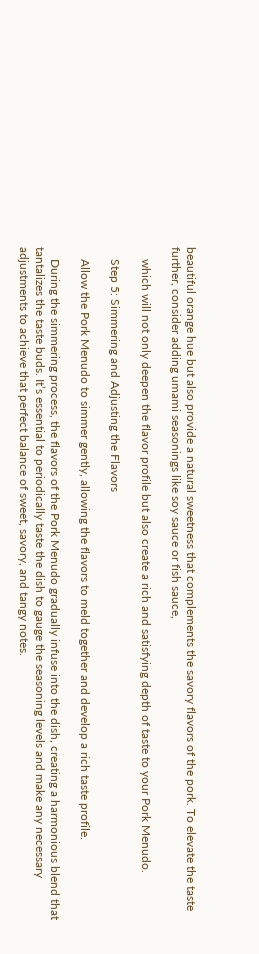beautiful orange hue but also provide a natural sweetness that complements the savory flavors of the pork. To elevate the taste further, consider adding umami seasonings like soy sauce or fish sauce,

    which will not only deepen the flavor profile but also create a rich and satisfying depth of taste to your Pork Menudo.

    Step 5: Simmering and Adjusting the Flavors

    Allow the Pork Menudo to simmer gently, allowing the flavors to meld together and develop a rich taste profile.

    During the simmering process, the flavors of the Pork Menudo gradually infuse into the dish, creating a harmonious blend that tantalizes the taste buds. It’s essential to periodically taste the dish to gauge the seasoning levels and make any necessary adjustments to achieve that perfect balance of sweet, savory, and tangy notes.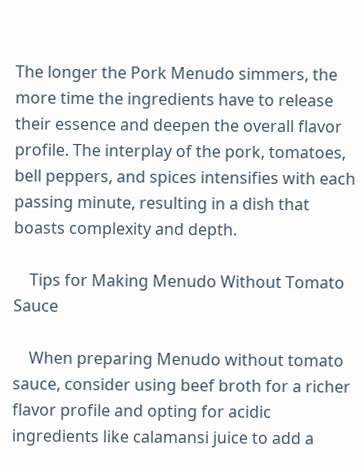The longer the Pork Menudo simmers, the more time the ingredients have to release their essence and deepen the overall flavor profile. The interplay of the pork, tomatoes, bell peppers, and spices intensifies with each passing minute, resulting in a dish that boasts complexity and depth.

    Tips for Making Menudo Without Tomato Sauce

    When preparing Menudo without tomato sauce, consider using beef broth for a richer flavor profile and opting for acidic ingredients like calamansi juice to add a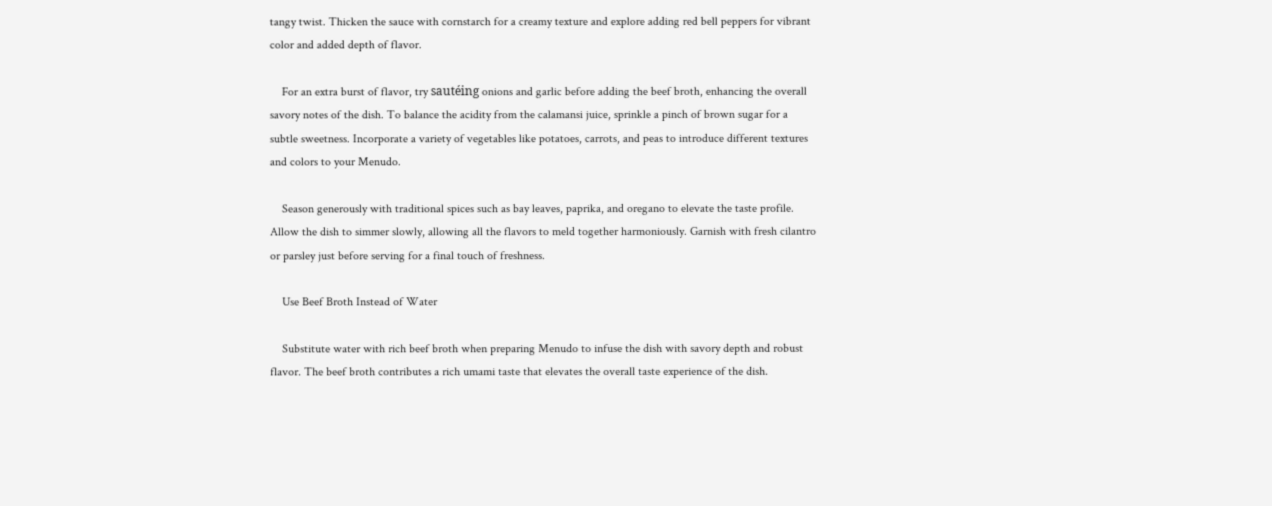tangy twist. Thicken the sauce with cornstarch for a creamy texture and explore adding red bell peppers for vibrant color and added depth of flavor.

    For an extra burst of flavor, try sautéing onions and garlic before adding the beef broth, enhancing the overall savory notes of the dish. To balance the acidity from the calamansi juice, sprinkle a pinch of brown sugar for a subtle sweetness. Incorporate a variety of vegetables like potatoes, carrots, and peas to introduce different textures and colors to your Menudo.

    Season generously with traditional spices such as bay leaves, paprika, and oregano to elevate the taste profile. Allow the dish to simmer slowly, allowing all the flavors to meld together harmoniously. Garnish with fresh cilantro or parsley just before serving for a final touch of freshness.

    Use Beef Broth Instead of Water

    Substitute water with rich beef broth when preparing Menudo to infuse the dish with savory depth and robust flavor. The beef broth contributes a rich umami taste that elevates the overall taste experience of the dish.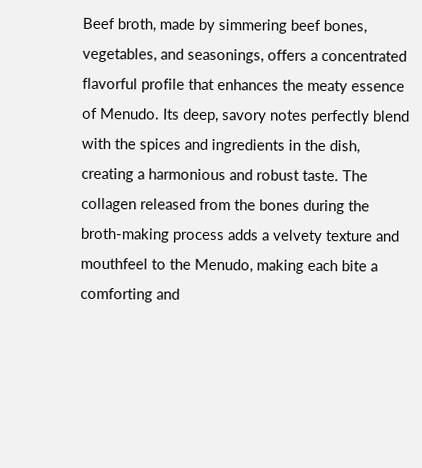Beef broth, made by simmering beef bones, vegetables, and seasonings, offers a concentrated flavorful profile that enhances the meaty essence of Menudo. Its deep, savory notes perfectly blend with the spices and ingredients in the dish, creating a harmonious and robust taste. The collagen released from the bones during the broth-making process adds a velvety texture and mouthfeel to the Menudo, making each bite a comforting and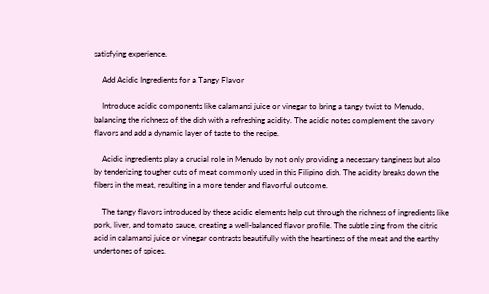satisfying experience.

    Add Acidic Ingredients for a Tangy Flavor

    Introduce acidic components like calamansi juice or vinegar to bring a tangy twist to Menudo, balancing the richness of the dish with a refreshing acidity. The acidic notes complement the savory flavors and add a dynamic layer of taste to the recipe.

    Acidic ingredients play a crucial role in Menudo by not only providing a necessary tanginess but also by tenderizing tougher cuts of meat commonly used in this Filipino dish. The acidity breaks down the fibers in the meat, resulting in a more tender and flavorful outcome.

    The tangy flavors introduced by these acidic elements help cut through the richness of ingredients like pork, liver, and tomato sauce, creating a well-balanced flavor profile. The subtle zing from the citric acid in calamansi juice or vinegar contrasts beautifully with the heartiness of the meat and the earthy undertones of spices.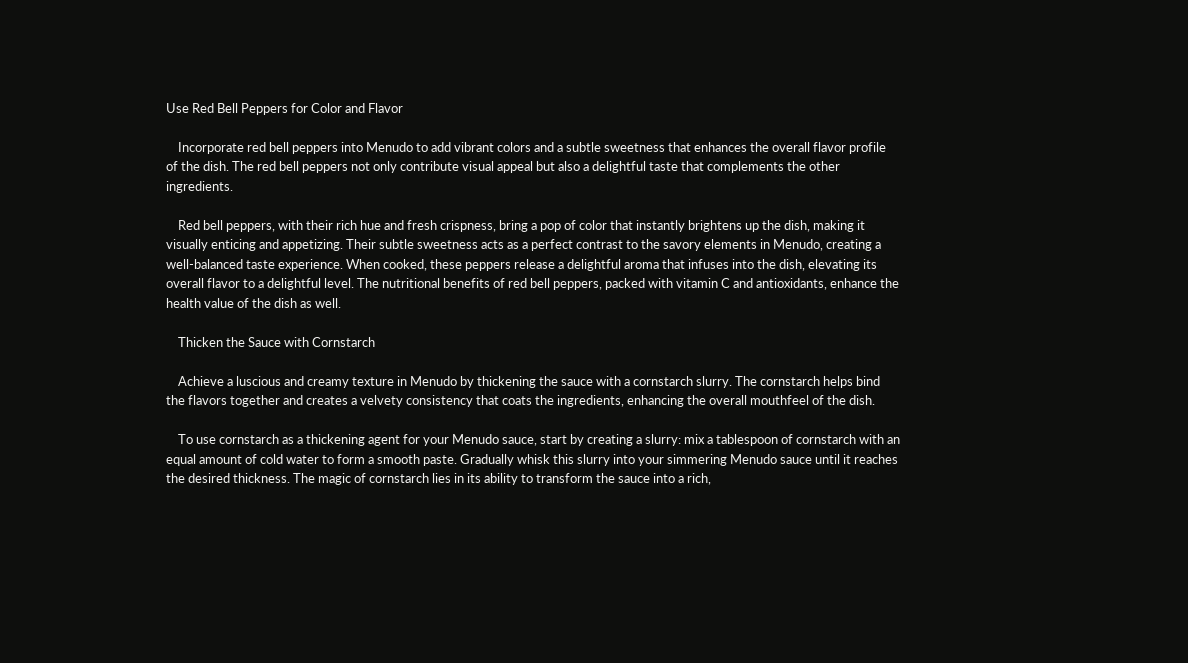Use Red Bell Peppers for Color and Flavor

    Incorporate red bell peppers into Menudo to add vibrant colors and a subtle sweetness that enhances the overall flavor profile of the dish. The red bell peppers not only contribute visual appeal but also a delightful taste that complements the other ingredients.

    Red bell peppers, with their rich hue and fresh crispness, bring a pop of color that instantly brightens up the dish, making it visually enticing and appetizing. Their subtle sweetness acts as a perfect contrast to the savory elements in Menudo, creating a well-balanced taste experience. When cooked, these peppers release a delightful aroma that infuses into the dish, elevating its overall flavor to a delightful level. The nutritional benefits of red bell peppers, packed with vitamin C and antioxidants, enhance the health value of the dish as well.

    Thicken the Sauce with Cornstarch

    Achieve a luscious and creamy texture in Menudo by thickening the sauce with a cornstarch slurry. The cornstarch helps bind the flavors together and creates a velvety consistency that coats the ingredients, enhancing the overall mouthfeel of the dish.

    To use cornstarch as a thickening agent for your Menudo sauce, start by creating a slurry: mix a tablespoon of cornstarch with an equal amount of cold water to form a smooth paste. Gradually whisk this slurry into your simmering Menudo sauce until it reaches the desired thickness. The magic of cornstarch lies in its ability to transform the sauce into a rich,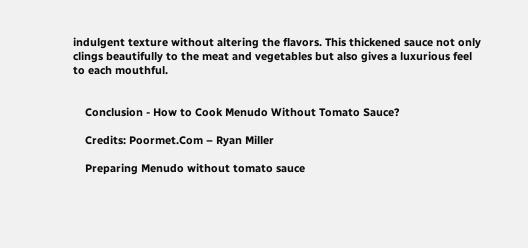indulgent texture without altering the flavors. This thickened sauce not only clings beautifully to the meat and vegetables but also gives a luxurious feel to each mouthful.


    Conclusion - How to Cook Menudo Without Tomato Sauce?

    Credits: Poormet.Com – Ryan Miller

    Preparing Menudo without tomato sauce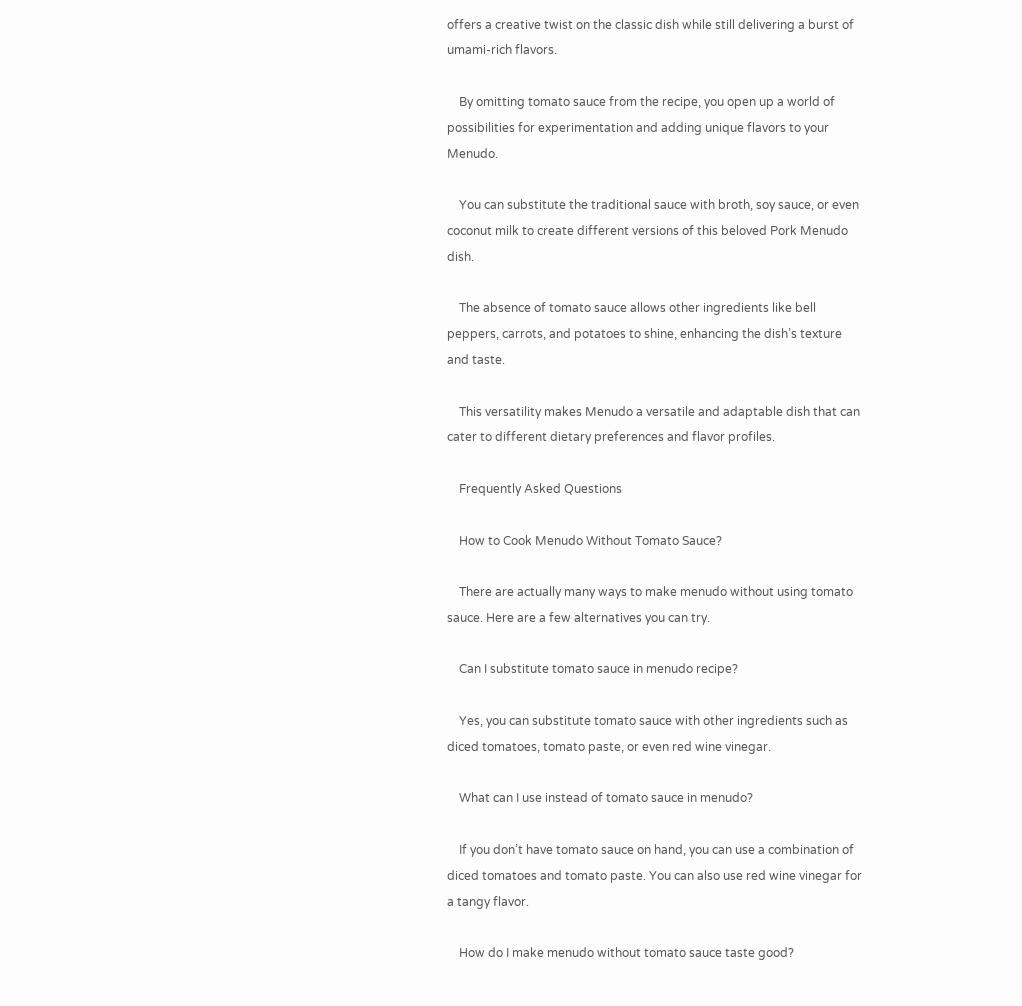offers a creative twist on the classic dish while still delivering a burst of umami-rich flavors.

    By omitting tomato sauce from the recipe, you open up a world of possibilities for experimentation and adding unique flavors to your Menudo.

    You can substitute the traditional sauce with broth, soy sauce, or even coconut milk to create different versions of this beloved Pork Menudo dish.

    The absence of tomato sauce allows other ingredients like bell peppers, carrots, and potatoes to shine, enhancing the dish’s texture and taste.

    This versatility makes Menudo a versatile and adaptable dish that can cater to different dietary preferences and flavor profiles.

    Frequently Asked Questions

    How to Cook Menudo Without Tomato Sauce?

    There are actually many ways to make menudo without using tomato sauce. Here are a few alternatives you can try.

    Can I substitute tomato sauce in menudo recipe?

    Yes, you can substitute tomato sauce with other ingredients such as diced tomatoes, tomato paste, or even red wine vinegar.

    What can I use instead of tomato sauce in menudo?

    If you don’t have tomato sauce on hand, you can use a combination of diced tomatoes and tomato paste. You can also use red wine vinegar for a tangy flavor.

    How do I make menudo without tomato sauce taste good?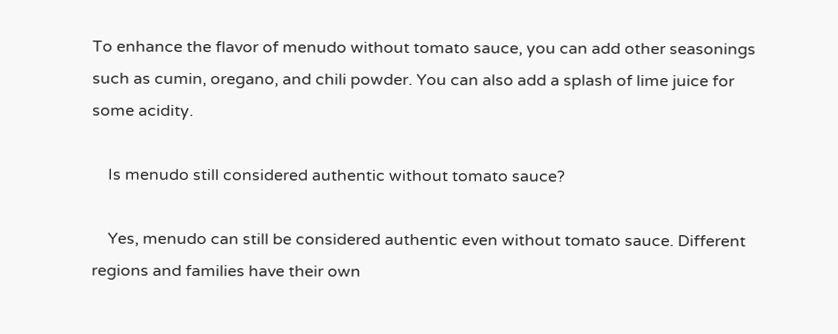To enhance the flavor of menudo without tomato sauce, you can add other seasonings such as cumin, oregano, and chili powder. You can also add a splash of lime juice for some acidity.

    Is menudo still considered authentic without tomato sauce?

    Yes, menudo can still be considered authentic even without tomato sauce. Different regions and families have their own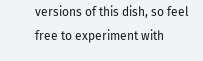versions of this dish, so feel free to experiment with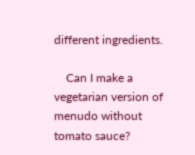different ingredients.

    Can I make a vegetarian version of menudo without tomato sauce?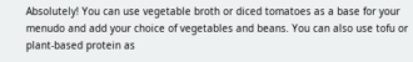Absolutely! You can use vegetable broth or diced tomatoes as a base for your menudo and add your choice of vegetables and beans. You can also use tofu or plant-based protein as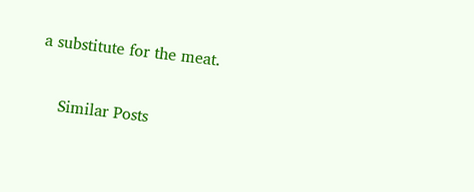a substitute for the meat.

    Similar Posts